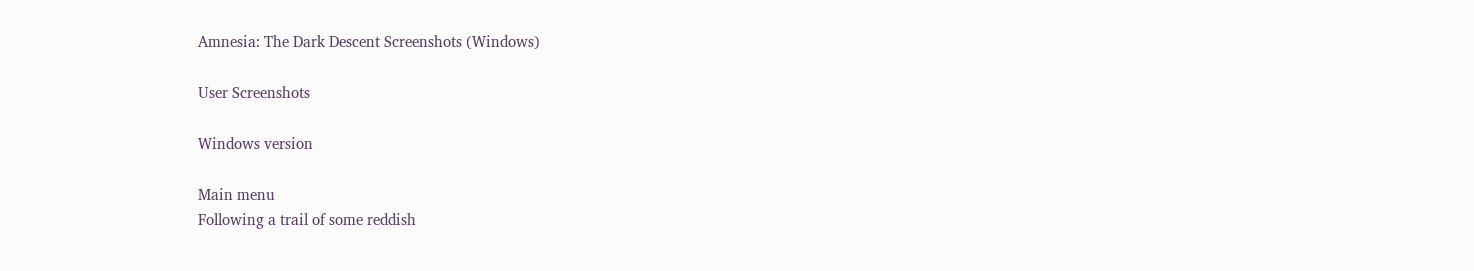Amnesia: The Dark Descent Screenshots (Windows)

User Screenshots

Windows version

Main menu
Following a trail of some reddish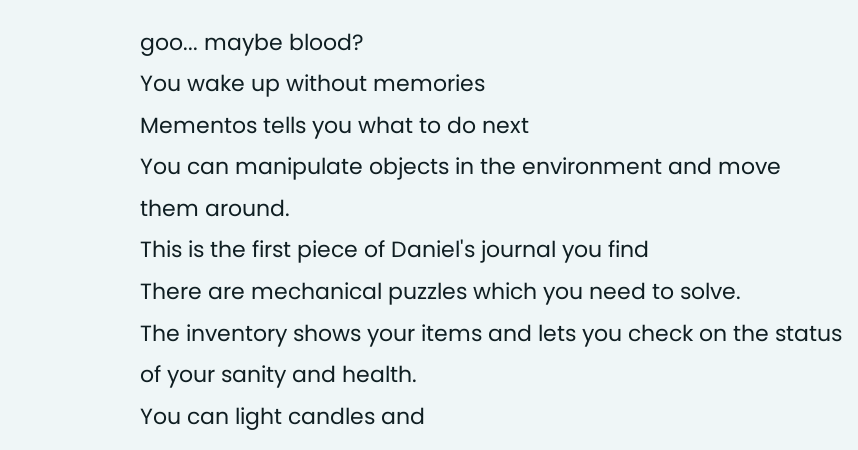goo... maybe blood?
You wake up without memories
Mementos tells you what to do next
You can manipulate objects in the environment and move them around.
This is the first piece of Daniel's journal you find
There are mechanical puzzles which you need to solve.
The inventory shows your items and lets you check on the status of your sanity and health.
You can light candles and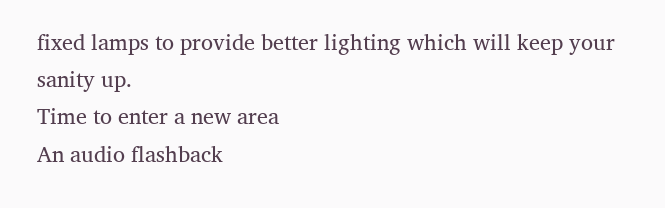fixed lamps to provide better lighting which will keep your sanity up.
Time to enter a new area
An audio flashback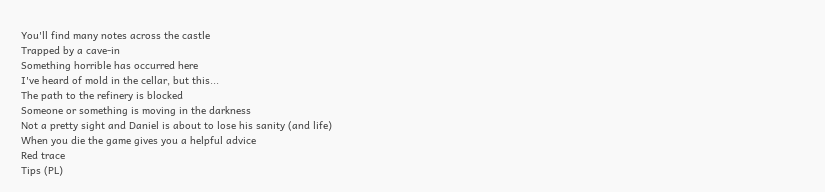You'll find many notes across the castle
Trapped by a cave-in
Something horrible has occurred here
I've heard of mold in the cellar, but this...
The path to the refinery is blocked
Someone or something is moving in the darkness
Not a pretty sight and Daniel is about to lose his sanity (and life)
When you die the game gives you a helpful advice
Red trace
Tips (PL)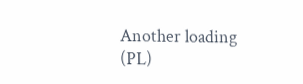Another loading (PL)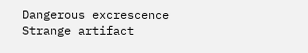Dangerous excrescence
Strange artifact